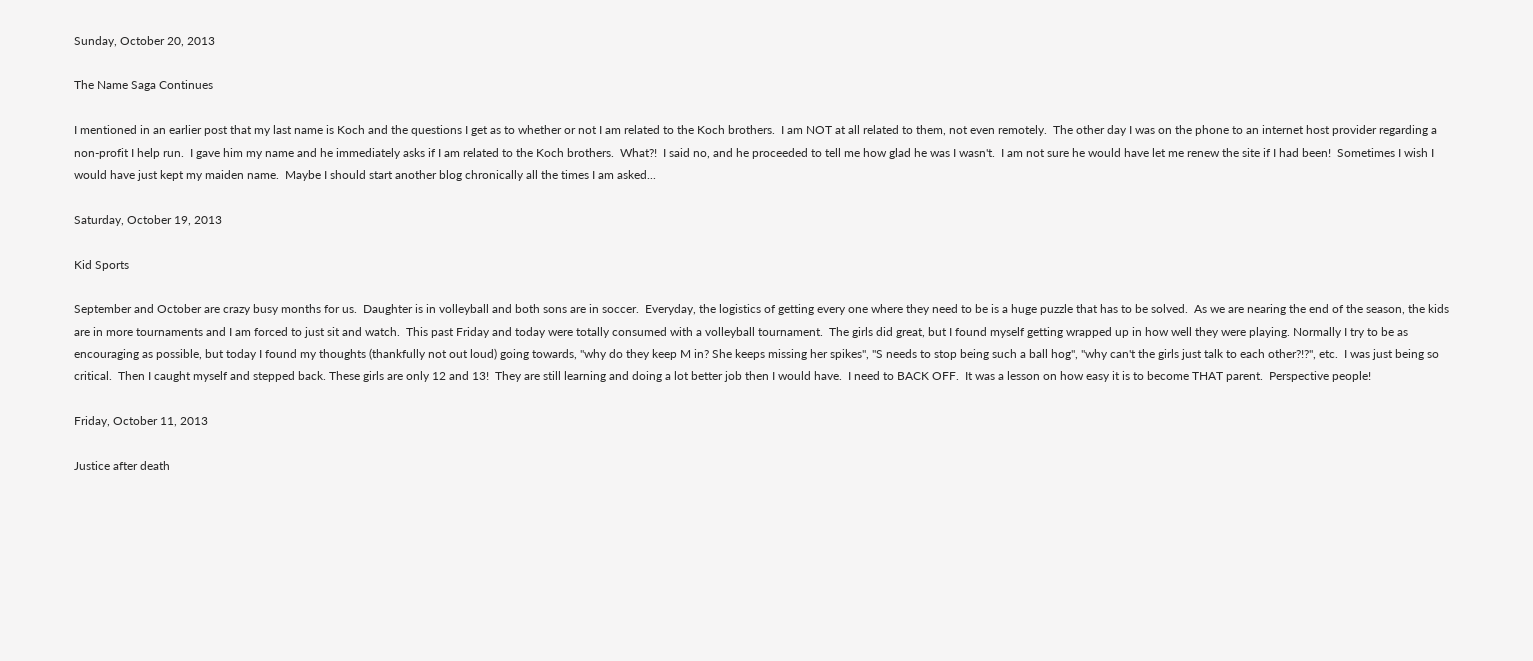Sunday, October 20, 2013

The Name Saga Continues

I mentioned in an earlier post that my last name is Koch and the questions I get as to whether or not I am related to the Koch brothers.  I am NOT at all related to them, not even remotely.  The other day I was on the phone to an internet host provider regarding a non-profit I help run.  I gave him my name and he immediately asks if I am related to the Koch brothers.  What?!  I said no, and he proceeded to tell me how glad he was I wasn't.  I am not sure he would have let me renew the site if I had been!  Sometimes I wish I would have just kept my maiden name.  Maybe I should start another blog chronically all the times I am asked...

Saturday, October 19, 2013

Kid Sports

September and October are crazy busy months for us.  Daughter is in volleyball and both sons are in soccer.  Everyday, the logistics of getting every one where they need to be is a huge puzzle that has to be solved.  As we are nearing the end of the season, the kids are in more tournaments and I am forced to just sit and watch.  This past Friday and today were totally consumed with a volleyball tournament.  The girls did great, but I found myself getting wrapped up in how well they were playing. Normally I try to be as encouraging as possible, but today I found my thoughts (thankfully not out loud) going towards, "why do they keep M in? She keeps missing her spikes", "S needs to stop being such a ball hog", "why can't the girls just talk to each other?!?", etc.  I was just being so critical.  Then I caught myself and stepped back. These girls are only 12 and 13!  They are still learning and doing a lot better job then I would have.  I need to BACK OFF.  It was a lesson on how easy it is to become THAT parent.  Perspective people!

Friday, October 11, 2013

Justice after death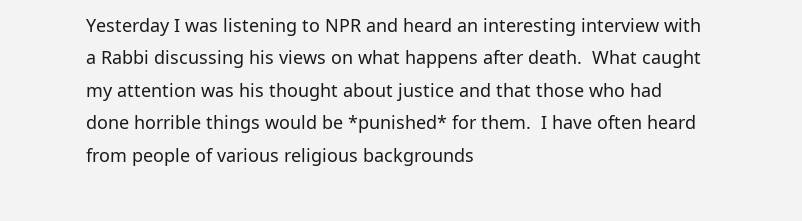Yesterday I was listening to NPR and heard an interesting interview with a Rabbi discussing his views on what happens after death.  What caught my attention was his thought about justice and that those who had done horrible things would be *punished* for them.  I have often heard from people of various religious backgrounds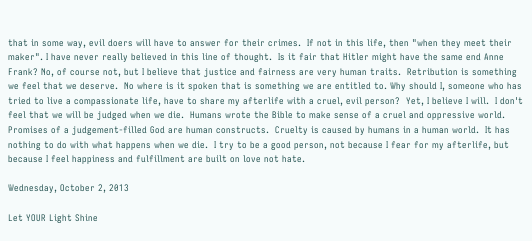that in some way, evil doers will have to answer for their crimes.  If not in this life, then "when they meet their maker". I have never really believed in this line of thought.  Is it fair that Hitler might have the same end Anne Frank? No, of course not, but I believe that justice and fairness are very human traits.  Retribution is something we feel that we deserve.  No where is it spoken that is something we are entitled to. Why should I, someone who has tried to live a compassionate life, have to share my afterlife with a cruel, evil person?  Yet, I believe I will.  I don't feel that we will be judged when we die.  Humans wrote the Bible to make sense of a cruel and oppressive world.  Promises of a judgement-filled God are human constructs.  Cruelty is caused by humans in a human world.  It has nothing to do with what happens when we die.  I try to be a good person, not because I fear for my afterlife, but because I feel happiness and fulfillment are built on love not hate.

Wednesday, October 2, 2013

Let YOUR Light Shine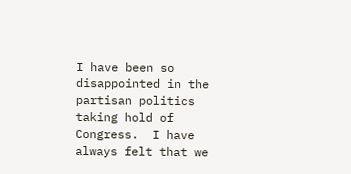I have been so disappointed in the partisan politics taking hold of Congress.  I have always felt that we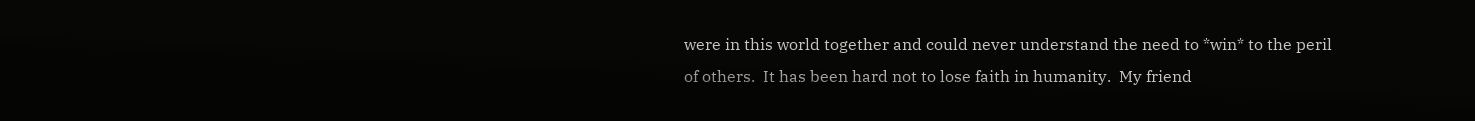were in this world together and could never understand the need to *win* to the peril of others.  It has been hard not to lose faith in humanity.  My friend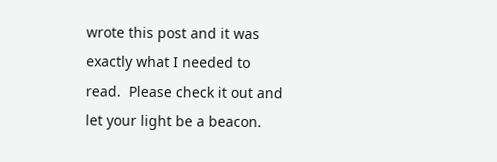wrote this post and it was exactly what I needed to read.  Please check it out and let your light be a beacon.